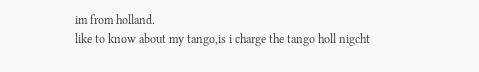im from holland.
like to know about my tango,is i charge the tango holl nigcht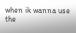when ik wanna use the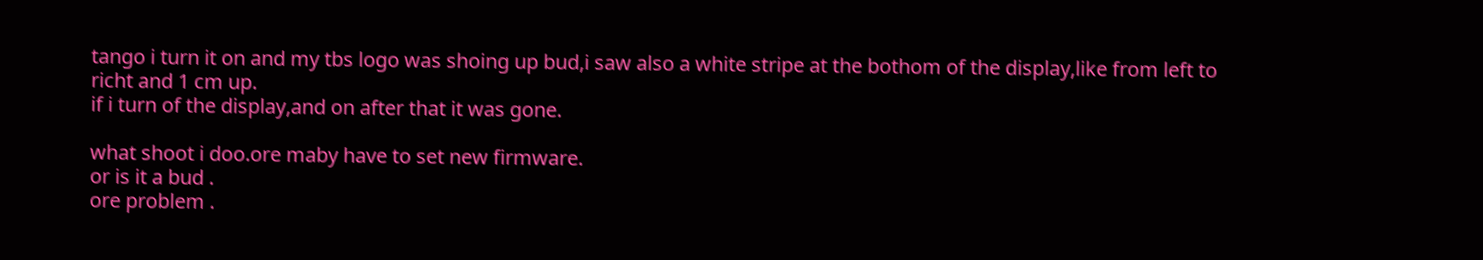tango i turn it on and my tbs logo was shoing up bud,i saw also a white stripe at the bothom of the display,like from left to richt and 1 cm up.
if i turn of the display,and on after that it was gone.

what shoot i doo.ore maby have to set new firmware.
or is it a bud .
ore problem .